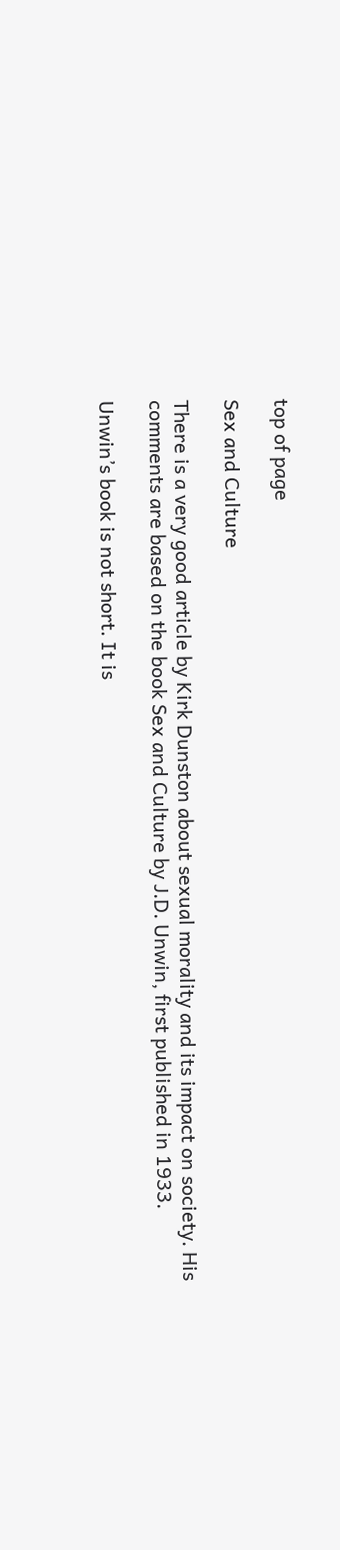top of page

Sex and Culture

There is a very good article by Kirk Dunston about sexual morality and its impact on society. His comments are based on the book Sex and Culture by J.D. Unwin, first published in 1933.

Unwin’s book is not short. It is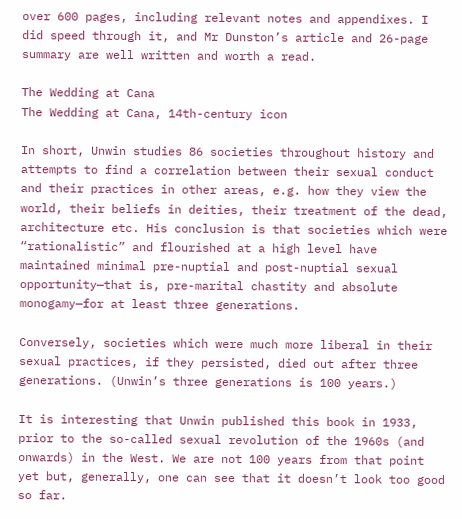over 600 pages, including relevant notes and appendixes. I did speed through it, and Mr Dunston’s article and 26-page summary are well written and worth a read.

The Wedding at Cana
The Wedding at Cana, 14th-century icon

In short, Unwin studies 86 societies throughout history and attempts to find a correlation between their sexual conduct and their practices in other areas, e.g. how they view the world, their beliefs in deities, their treatment of the dead, architecture etc. His conclusion is that societies which were “rationalistic” and flourished at a high level have maintained minimal pre-nuptial and post-nuptial sexual opportunity—that is, pre-marital chastity and absolute monogamy—for at least three generations.

Conversely, societies which were much more liberal in their sexual practices, if they persisted, died out after three generations. (Unwin’s three generations is 100 years.)

It is interesting that Unwin published this book in 1933, prior to the so-called sexual revolution of the 1960s (and onwards) in the West. We are not 100 years from that point yet but, generally, one can see that it doesn’t look too good so far.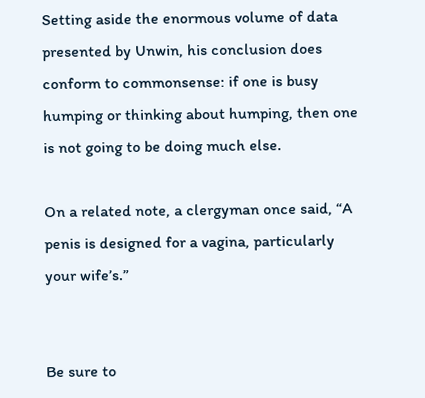Setting aside the enormous volume of data presented by Unwin, his conclusion does conform to commonsense: if one is busy humping or thinking about humping, then one is not going to be doing much else.

On a related note, a clergyman once said, “A penis is designed for a vagina, particularly your wife’s.”


Be sure to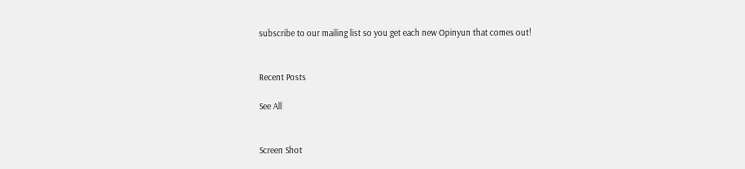subscribe to our mailing list so you get each new Opinyun that comes out!


Recent Posts

See All


Screen Shot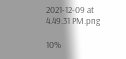2021-12-09 at 4.49.31 PM.png

10%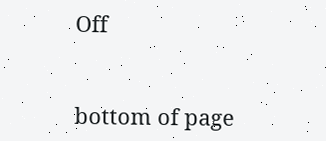Off


bottom of page